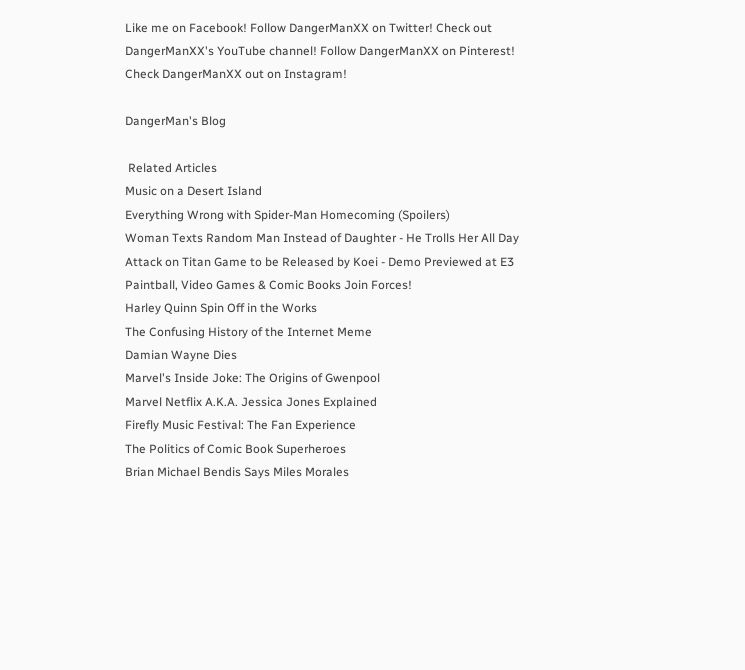Like me on Facebook! Follow DangerManXX on Twitter! Check out DangerManXX's YouTube channel! Follow DangerManXX on Pinterest! Check DangerManXX out on Instagram!

DangerMan's Blog

 Related Articles
Music on a Desert Island
Everything Wrong with Spider-Man Homecoming (Spoilers)
Woman Texts Random Man Instead of Daughter - He Trolls Her All Day
Attack on Titan Game to be Released by Koei - Demo Previewed at E3
Paintball, Video Games & Comic Books Join Forces!
Harley Quinn Spin Off in the Works
The Confusing History of the Internet Meme
Damian Wayne Dies
Marvel's Inside Joke: The Origins of Gwenpool
Marvel Netflix A.K.A. Jessica Jones Explained
Firefly Music Festival: The Fan Experience
The Politics of Comic Book Superheroes
Brian Michael Bendis Says Miles Morales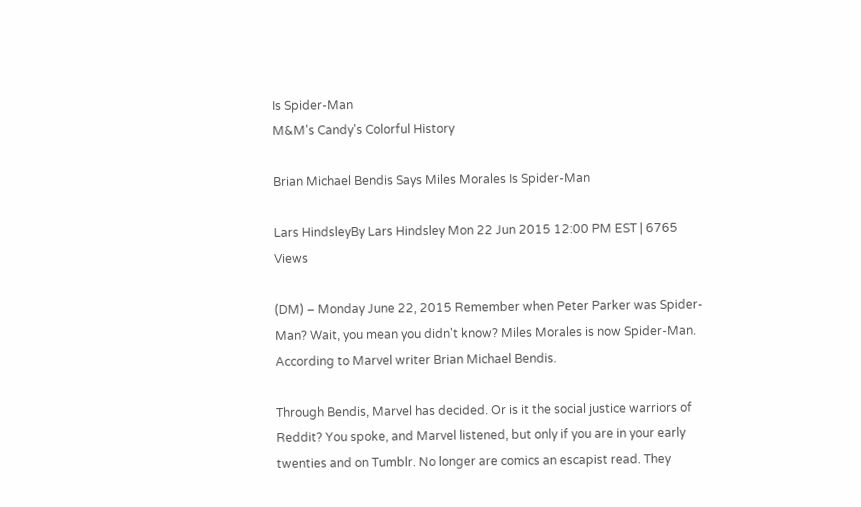Is Spider-Man
M&M's Candy's Colorful History

Brian Michael Bendis Says Miles Morales Is Spider-Man

Lars HindsleyBy Lars Hindsley Mon 22 Jun 2015 12:00 PM EST | 6765 Views

(DM) – Monday June 22, 2015 Remember when Peter Parker was Spider-Man? Wait, you mean you didn't know? Miles Morales is now Spider-Man. According to Marvel writer Brian Michael Bendis.

Through Bendis, Marvel has decided. Or is it the social justice warriors of Reddit? You spoke, and Marvel listened, but only if you are in your early twenties and on Tumblr. No longer are comics an escapist read. They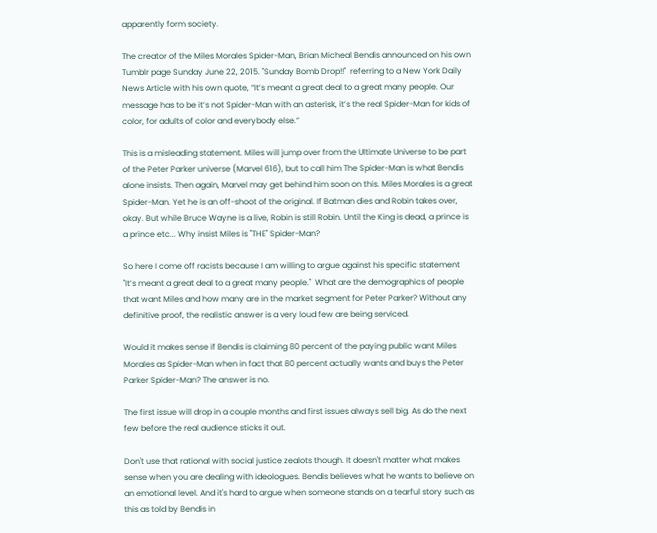apparently form society.

The creator of the Miles Morales Spider-Man, Brian Micheal Bendis announced on his own Tumblr page Sunday June 22, 2015. "Sunday Bomb Drop!!"  referring to a New York Daily News Article with his own quote, “It’s meant a great deal to a great many people. Our message has to be it’s not Spider-Man with an asterisk, it’s the real Spider-Man for kids of color, for adults of color and everybody else.”

This is a misleading statement. Miles will jump over from the Ultimate Universe to be part of the Peter Parker universe (Marvel 616), but to call him The Spider-Man is what Bendis alone insists. Then again, Marvel may get behind him soon on this. Miles Morales is a great Spider-Man. Yet he is an off-shoot of the original. If Batman dies and Robin takes over, okay. But while Bruce Wayne is a live, Robin is still Robin. Until the King is dead, a prince is a prince etc... Why insist Miles is "THE" Spider-Man?

So here I come off racists because I am willing to argue against his specific statement "It’s meant a great deal to a great many people."  What are the demographics of people that want Miles and how many are in the market segment for Peter Parker? Without any definitive proof, the realistic answer is a very loud few are being serviced.

Would it makes sense if Bendis is claiming 80 percent of the paying public want Miles Morales as Spider-Man when in fact that 80 percent actually wants and buys the Peter Parker Spider-Man? The answer is no.

The first issue will drop in a couple months and first issues always sell big. As do the next few before the real audience sticks it out.

Don't use that rational with social justice zealots though. It doesn't matter what makes sense when you are dealing with ideologues. Bendis believes what he wants to believe on an emotional level. And it's hard to argue when someone stands on a tearful story such as this as told by Bendis in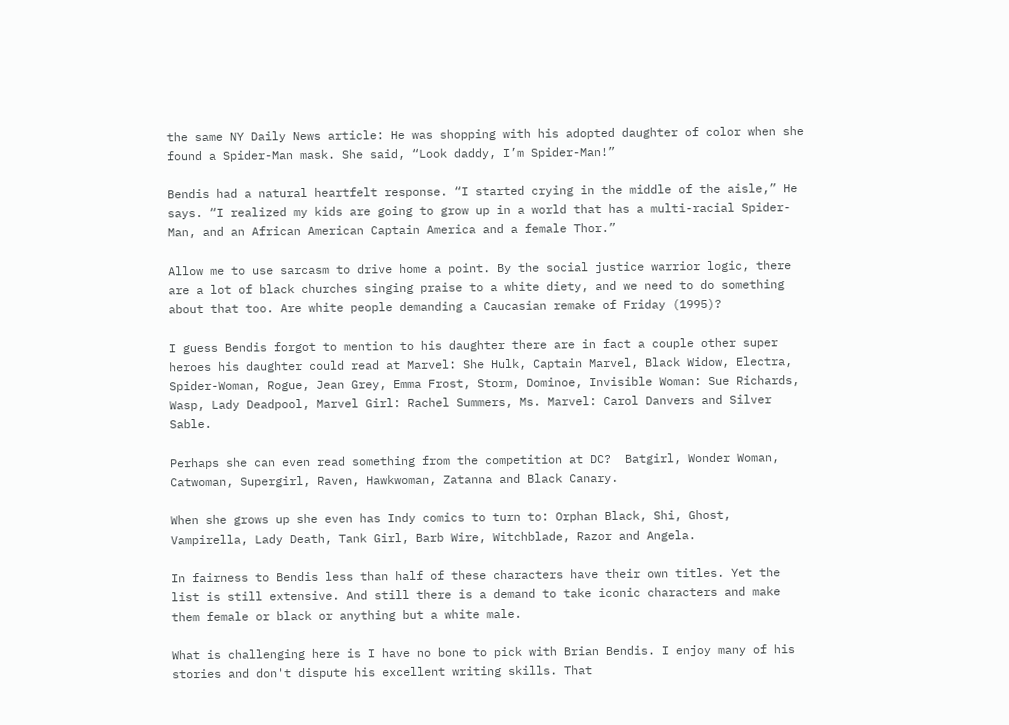the same NY Daily News article: He was shopping with his adopted daughter of color when she found a Spider-Man mask. She said, “Look daddy, I’m Spider-Man!”

Bendis had a natural heartfelt response. “I started crying in the middle of the aisle,” He says. “I realized my kids are going to grow up in a world that has a multi-racial Spider-Man, and an African American Captain America and a female Thor.”

Allow me to use sarcasm to drive home a point. By the social justice warrior logic, there are a lot of black churches singing praise to a white diety, and we need to do something about that too. Are white people demanding a Caucasian remake of Friday (1995)?

I guess Bendis forgot to mention to his daughter there are in fact a couple other super heroes his daughter could read at Marvel: She Hulk, Captain Marvel, Black Widow, Electra, Spider-Woman, Rogue, Jean Grey, Emma Frost, Storm, Dominoe, Invisible Woman: Sue Richards, Wasp, Lady Deadpool, Marvel Girl: Rachel Summers, Ms. Marvel: Carol Danvers and Silver Sable.

Perhaps she can even read something from the competition at DC?  Batgirl, Wonder Woman, Catwoman, Supergirl, Raven, Hawkwoman, Zatanna and Black Canary.

When she grows up she even has Indy comics to turn to: Orphan Black, Shi, Ghost, Vampirella, Lady Death, Tank Girl, Barb Wire, Witchblade, Razor and Angela.

In fairness to Bendis less than half of these characters have their own titles. Yet the list is still extensive. And still there is a demand to take iconic characters and make them female or black or anything but a white male.

What is challenging here is I have no bone to pick with Brian Bendis. I enjoy many of his stories and don't dispute his excellent writing skills. That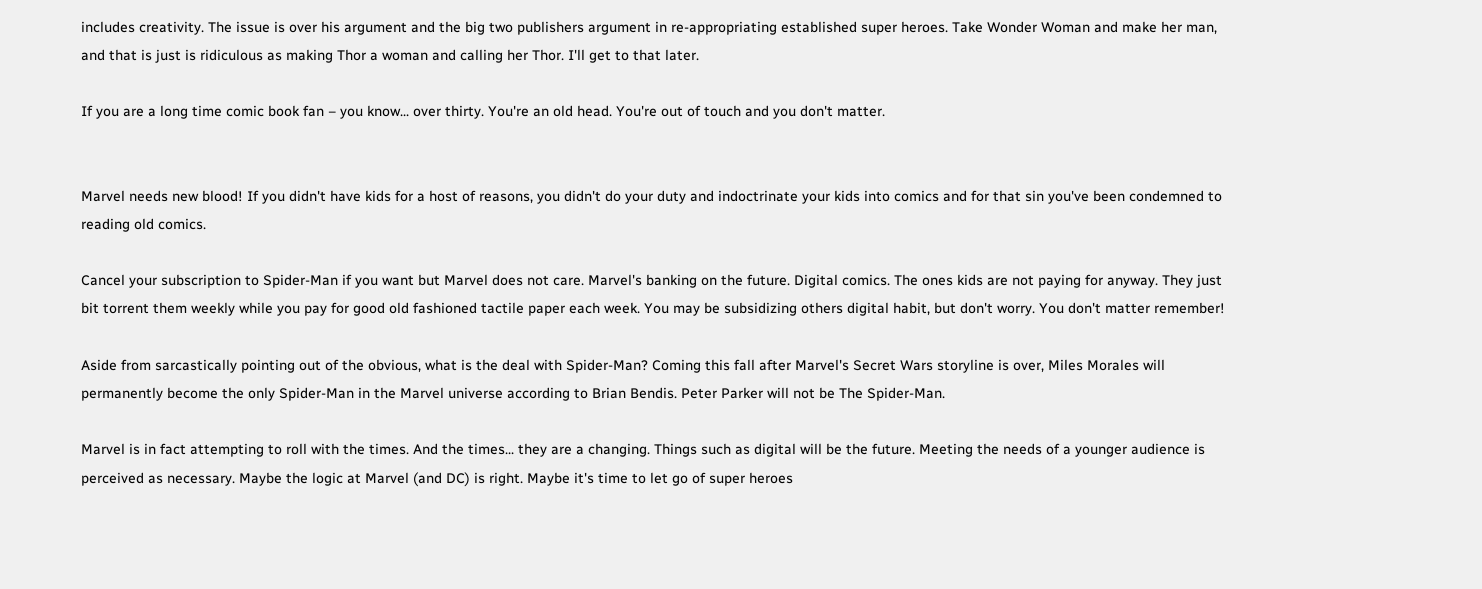includes creativity. The issue is over his argument and the big two publishers argument in re-appropriating established super heroes. Take Wonder Woman and make her man, and that is just is ridiculous as making Thor a woman and calling her Thor. I'll get to that later.

If you are a long time comic book fan – you know... over thirty. You're an old head. You're out of touch and you don't matter.


Marvel needs new blood! If you didn't have kids for a host of reasons, you didn't do your duty and indoctrinate your kids into comics and for that sin you've been condemned to reading old comics.

Cancel your subscription to Spider-Man if you want but Marvel does not care. Marvel's banking on the future. Digital comics. The ones kids are not paying for anyway. They just bit torrent them weekly while you pay for good old fashioned tactile paper each week. You may be subsidizing others digital habit, but don't worry. You don't matter remember!

Aside from sarcastically pointing out of the obvious, what is the deal with Spider-Man? Coming this fall after Marvel's Secret Wars storyline is over, Miles Morales will permanently become the only Spider-Man in the Marvel universe according to Brian Bendis. Peter Parker will not be The Spider-Man.

Marvel is in fact attempting to roll with the times. And the times... they are a changing. Things such as digital will be the future. Meeting the needs of a younger audience is perceived as necessary. Maybe the logic at Marvel (and DC) is right. Maybe it's time to let go of super heroes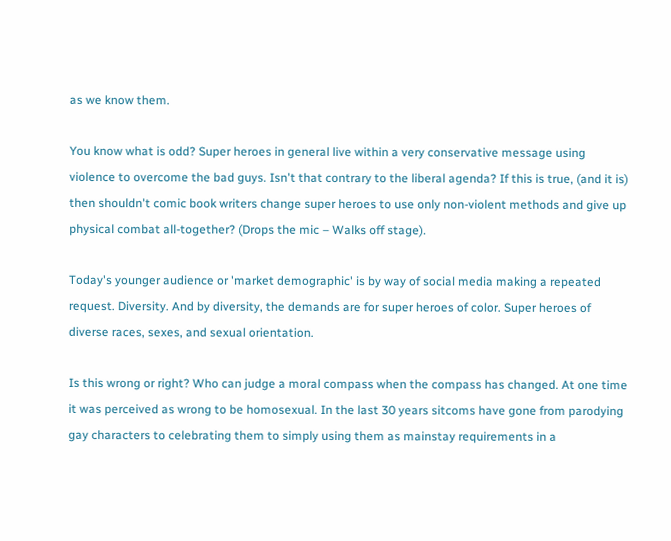as we know them.

You know what is odd? Super heroes in general live within a very conservative message using violence to overcome the bad guys. Isn't that contrary to the liberal agenda? If this is true, (and it is) then shouldn't comic book writers change super heroes to use only non-violent methods and give up physical combat all-together? (Drops the mic – Walks off stage).

Today's younger audience or 'market demographic' is by way of social media making a repeated request. Diversity. And by diversity, the demands are for super heroes of color. Super heroes of diverse races, sexes, and sexual orientation.

Is this wrong or right? Who can judge a moral compass when the compass has changed. At one time it was perceived as wrong to be homosexual. In the last 30 years sitcoms have gone from parodying gay characters to celebrating them to simply using them as mainstay requirements in a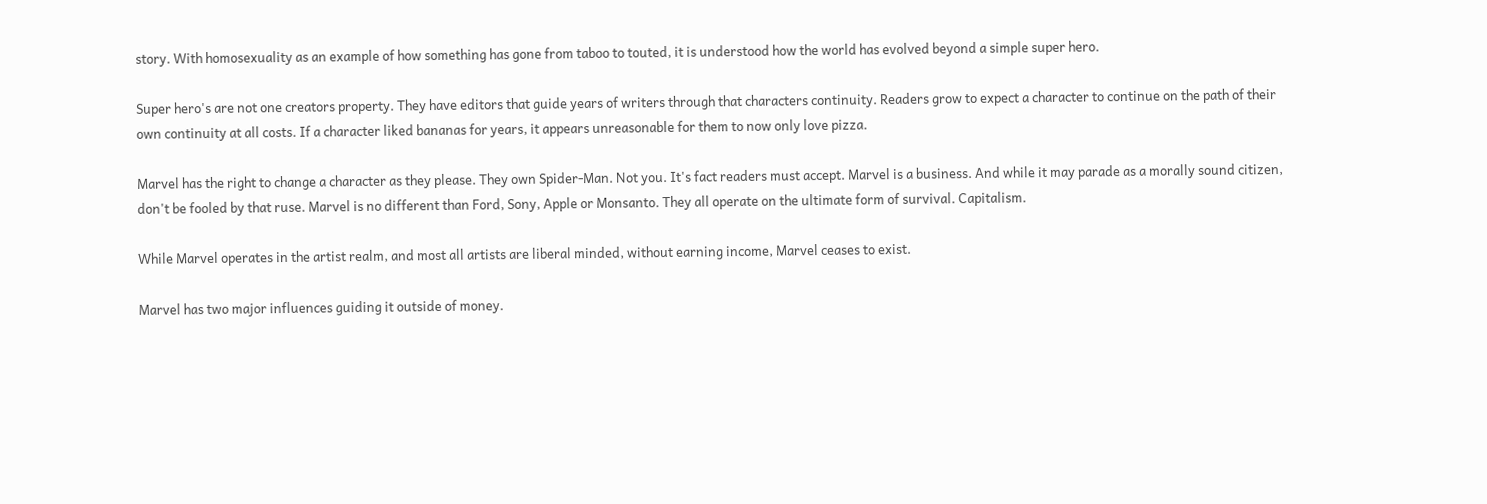story. With homosexuality as an example of how something has gone from taboo to touted, it is understood how the world has evolved beyond a simple super hero.

Super hero's are not one creators property. They have editors that guide years of writers through that characters continuity. Readers grow to expect a character to continue on the path of their own continuity at all costs. If a character liked bananas for years, it appears unreasonable for them to now only love pizza.

Marvel has the right to change a character as they please. They own Spider-Man. Not you. It's fact readers must accept. Marvel is a business. And while it may parade as a morally sound citizen, don't be fooled by that ruse. Marvel is no different than Ford, Sony, Apple or Monsanto. They all operate on the ultimate form of survival. Capitalism.

While Marvel operates in the artist realm, and most all artists are liberal minded, without earning income, Marvel ceases to exist.

Marvel has two major influences guiding it outside of money.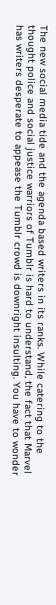The new social media tide and the agenda based writers in its ranks. While catering to the thought police and social justice warriors of Tumblr is hard to understand, the fact that Marvel has writers desperate to appease the Tumblr crowd is downright insulting. You have to wonder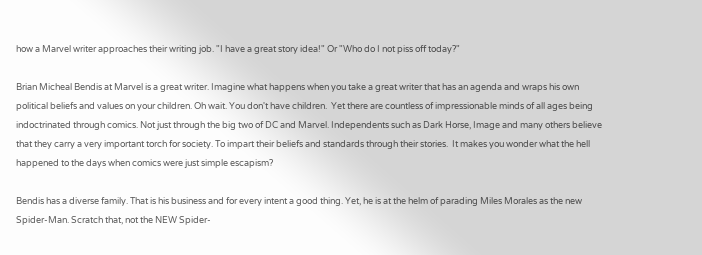how a Marvel writer approaches their writing job. "I have a great story idea!" Or "Who do I not piss off today?"

Brian Micheal Bendis at Marvel is a great writer. Imagine what happens when you take a great writer that has an agenda and wraps his own political beliefs and values on your children. Oh wait. You don't have children.  Yet there are countless of impressionable minds of all ages being indoctrinated through comics. Not just through the big two of DC and Marvel. Independents such as Dark Horse, Image and many others believe that they carry a very important torch for society. To impart their beliefs and standards through their stories.  It makes you wonder what the hell happened to the days when comics were just simple escapism?

Bendis has a diverse family. That is his business and for every intent a good thing. Yet, he is at the helm of parading Miles Morales as the new Spider-Man. Scratch that, not the NEW Spider-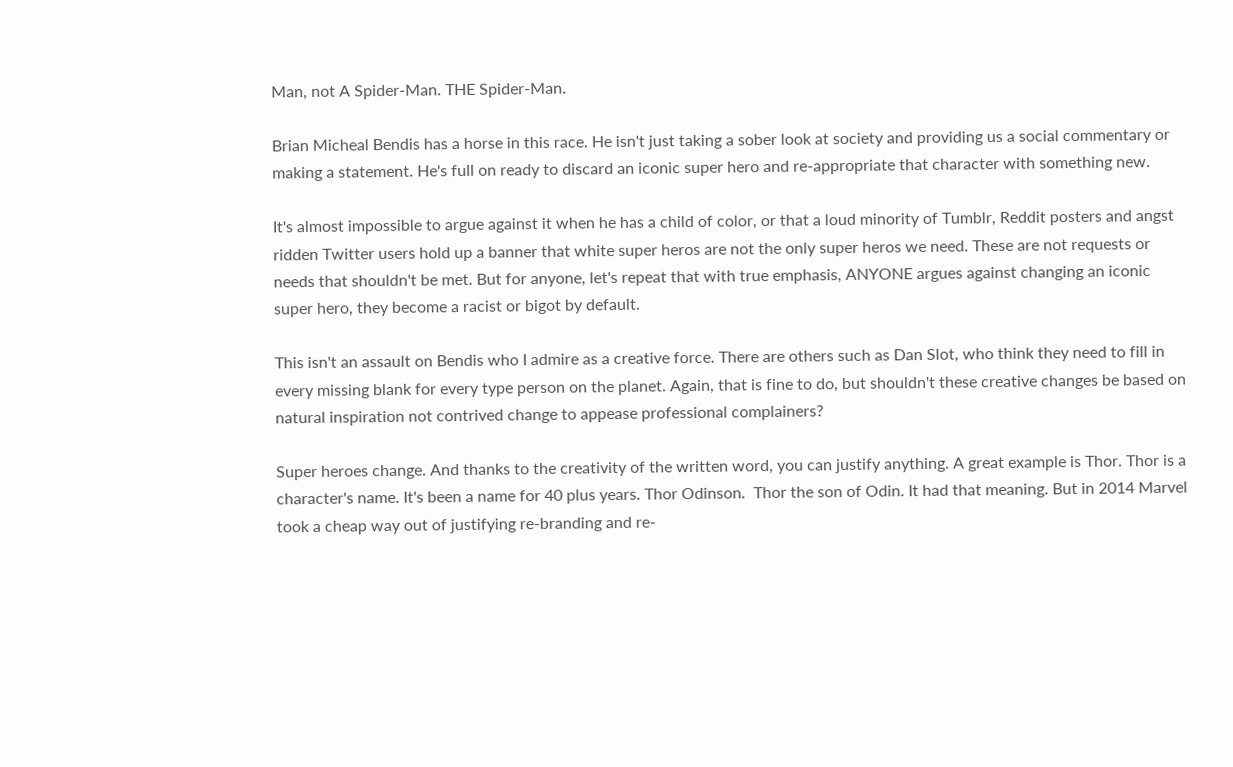Man, not A Spider-Man. THE Spider-Man.

Brian Micheal Bendis has a horse in this race. He isn't just taking a sober look at society and providing us a social commentary or making a statement. He's full on ready to discard an iconic super hero and re-appropriate that character with something new.

It's almost impossible to argue against it when he has a child of color, or that a loud minority of Tumblr, Reddit posters and angst ridden Twitter users hold up a banner that white super heros are not the only super heros we need. These are not requests or needs that shouldn't be met. But for anyone, let's repeat that with true emphasis, ANYONE argues against changing an iconic super hero, they become a racist or bigot by default.

This isn't an assault on Bendis who I admire as a creative force. There are others such as Dan Slot, who think they need to fill in every missing blank for every type person on the planet. Again, that is fine to do, but shouldn't these creative changes be based on natural inspiration not contrived change to appease professional complainers?

Super heroes change. And thanks to the creativity of the written word, you can justify anything. A great example is Thor. Thor is a character's name. It's been a name for 40 plus years. Thor Odinson.  Thor the son of Odin. It had that meaning. But in 2014 Marvel took a cheap way out of justifying re-branding and re-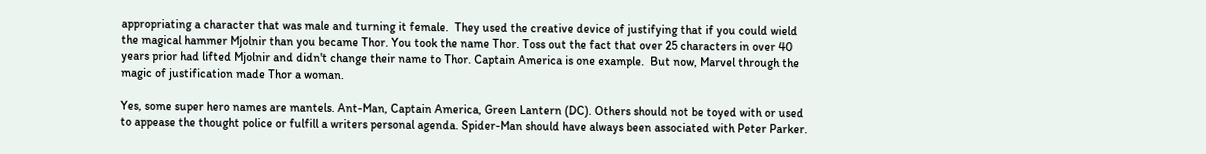appropriating a character that was male and turning it female.  They used the creative device of justifying that if you could wield the magical hammer Mjolnir than you became Thor. You took the name Thor. Toss out the fact that over 25 characters in over 40 years prior had lifted Mjolnir and didn't change their name to Thor. Captain America is one example.  But now, Marvel through the magic of justification made Thor a woman.

Yes, some super hero names are mantels. Ant-Man, Captain America, Green Lantern (DC). Others should not be toyed with or used to appease the thought police or fulfill a writers personal agenda. Spider-Man should have always been associated with Peter Parker.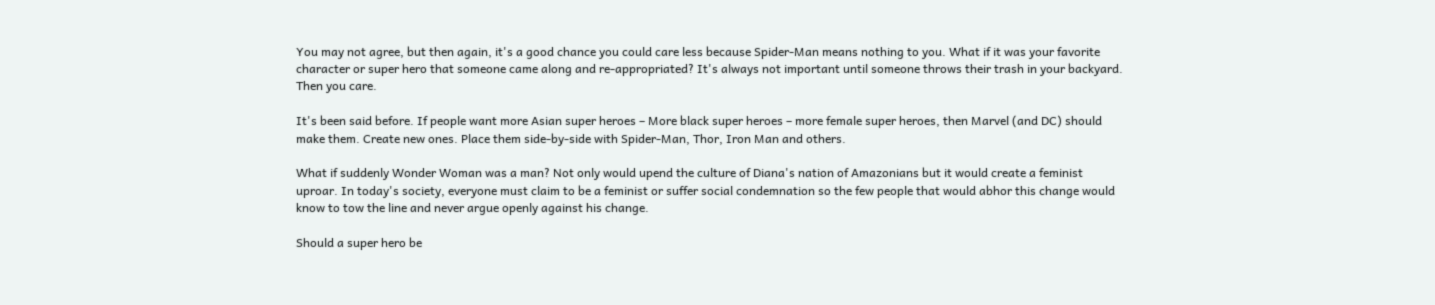You may not agree, but then again, it's a good chance you could care less because Spider-Man means nothing to you. What if it was your favorite character or super hero that someone came along and re-appropriated? It's always not important until someone throws their trash in your backyard. Then you care.

It's been said before. If people want more Asian super heroes – More black super heroes – more female super heroes, then Marvel (and DC) should make them. Create new ones. Place them side-by-side with Spider-Man, Thor, Iron Man and others.

What if suddenly Wonder Woman was a man? Not only would upend the culture of Diana's nation of Amazonians but it would create a feminist uproar. In today's society, everyone must claim to be a feminist or suffer social condemnation so the few people that would abhor this change would know to tow the line and never argue openly against his change.

Should a super hero be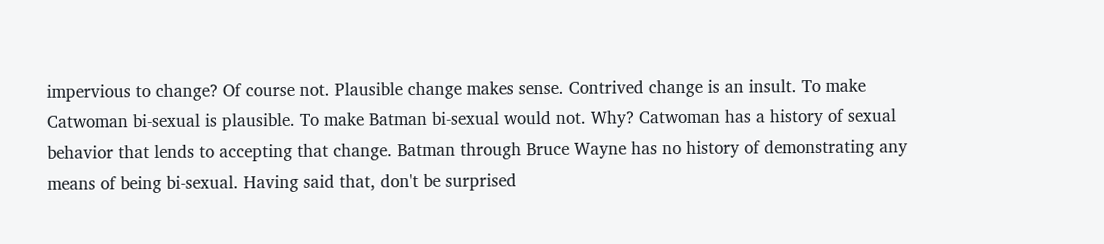impervious to change? Of course not. Plausible change makes sense. Contrived change is an insult. To make Catwoman bi-sexual is plausible. To make Batman bi-sexual would not. Why? Catwoman has a history of sexual behavior that lends to accepting that change. Batman through Bruce Wayne has no history of demonstrating any means of being bi-sexual. Having said that, don't be surprised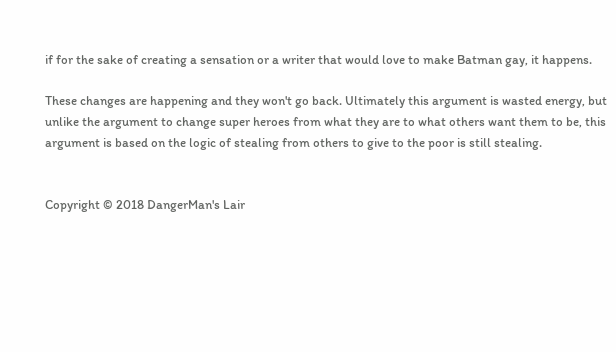if for the sake of creating a sensation or a writer that would love to make Batman gay, it happens.

These changes are happening and they won't go back. Ultimately this argument is wasted energy, but unlike the argument to change super heroes from what they are to what others want them to be, this argument is based on the logic of stealing from others to give to the poor is still stealing.


Copyright © 2018 DangerMan's Lair